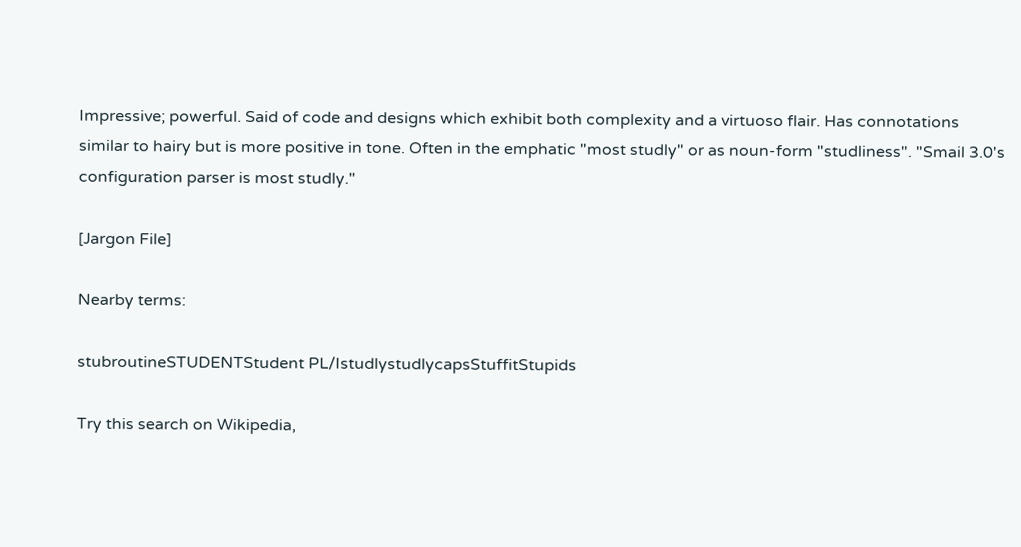Impressive; powerful. Said of code and designs which exhibit both complexity and a virtuoso flair. Has connotations similar to hairy but is more positive in tone. Often in the emphatic "most studly" or as noun-form "studliness". "Smail 3.0's configuration parser is most studly."

[Jargon File]

Nearby terms:

stubroutineSTUDENTStudent PL/IstudlystudlycapsStuffitStupids

Try this search on Wikipedia,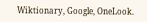Wiktionary, Google, OneLook.